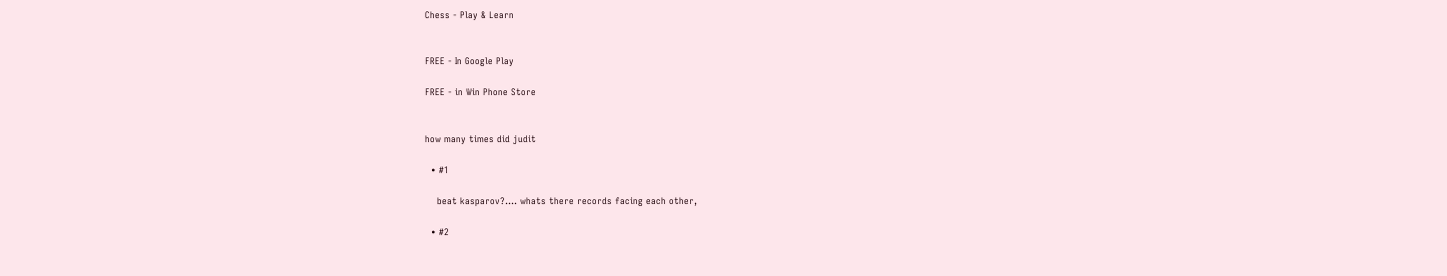Chess - Play & Learn


FREE - In Google Play

FREE - in Win Phone Store


how many times did judit

  • #1

    beat kasparov?.... whats there records facing each other,

  • #2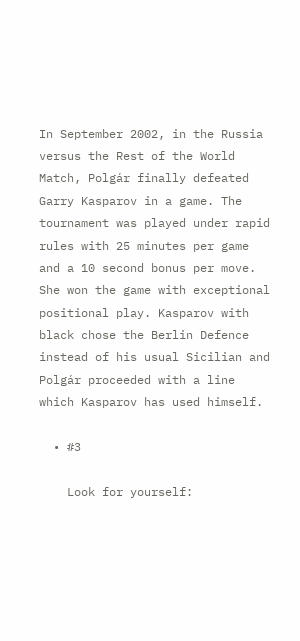In September 2002, in the Russia versus the Rest of the World Match, Polgár finally defeated Garry Kasparov in a game. The tournament was played under rapid rules with 25 minutes per game and a 10 second bonus per move. She won the game with exceptional positional play. Kasparov with black chose the Berlin Defence instead of his usual Sicilian and Polgár proceeded with a line which Kasparov has used himself.

  • #3

    Look for yourself: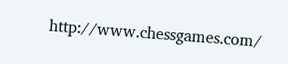http://www.chessgames.com/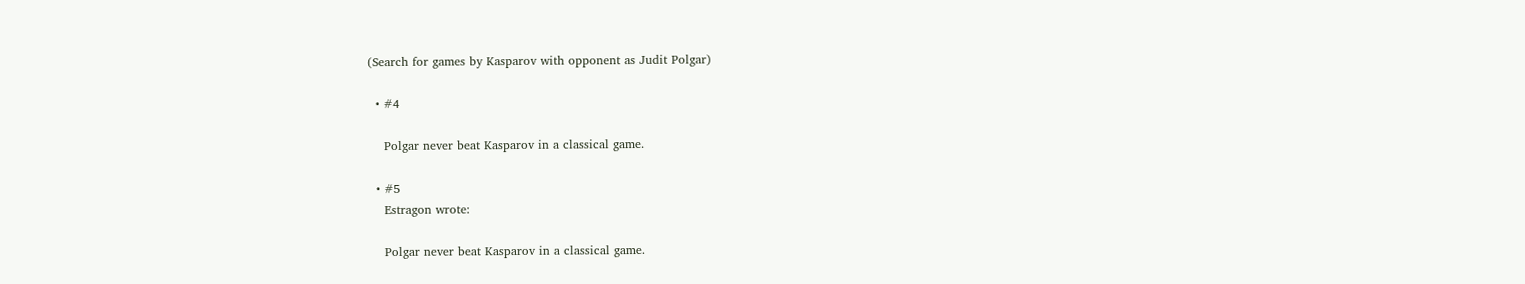(Search for games by Kasparov with opponent as Judit Polgar)

  • #4

    Polgar never beat Kasparov in a classical game.

  • #5
    Estragon wrote:

    Polgar never beat Kasparov in a classical game.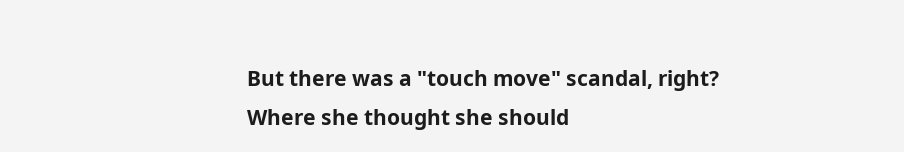But there was a "touch move" scandal, right? Where she thought she should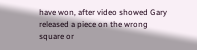have won, after video showed Gary released a piece on the wrong square or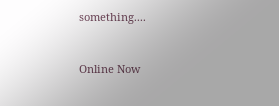something....


Online Now